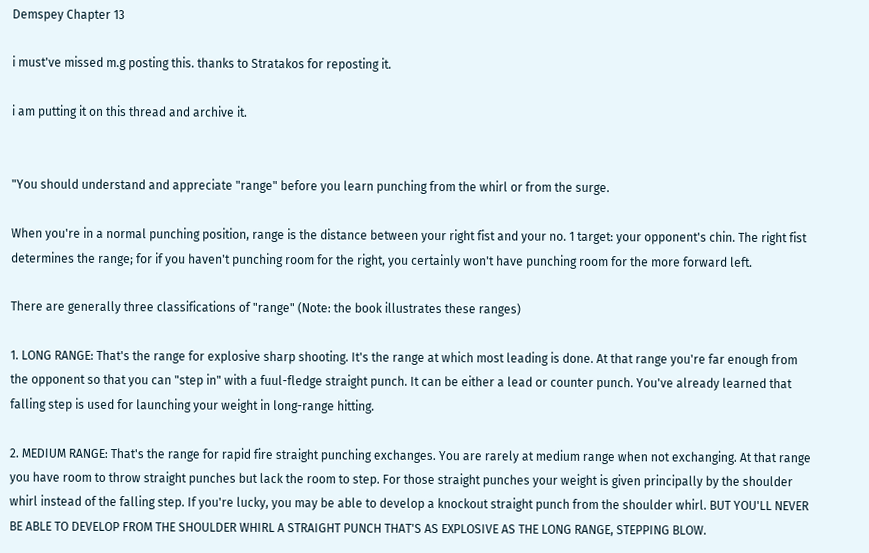Demspey Chapter 13

i must've missed m.g posting this. thanks to Stratakos for reposting it.

i am putting it on this thread and archive it.


"You should understand and appreciate "range" before you learn punching from the whirl or from the surge.

When you're in a normal punching position, range is the distance between your right fist and your no. 1 target: your opponent's chin. The right fist determines the range; for if you haven't punching room for the right, you certainly won't have punching room for the more forward left.

There are generally three classifications of "range" (Note: the book illustrates these ranges)

1. LONG RANGE: That's the range for explosive sharp shooting. It's the range at which most leading is done. At that range you're far enough from the opponent so that you can "step in" with a fuul-fledge straight punch. It can be either a lead or counter punch. You've already learned that falling step is used for launching your weight in long-range hitting.

2. MEDIUM RANGE: That's the range for rapid fire straight punching exchanges. You are rarely at medium range when not exchanging. At that range you have room to throw straight punches but lack the room to step. For those straight punches your weight is given principally by the shoulder whirl instead of the falling step. If you're lucky, you may be able to develop a knockout straight punch from the shoulder whirl. BUT YOU'LL NEVER BE ABLE TO DEVELOP FROM THE SHOULDER WHIRL A STRAIGHT PUNCH THAT'S AS EXPLOSIVE AS THE LONG RANGE, STEPPING BLOW.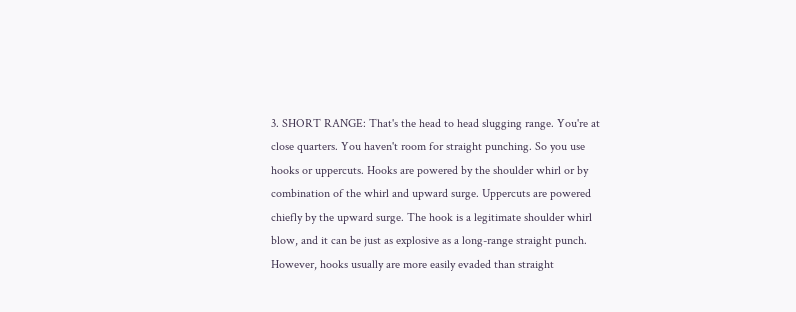3. SHORT RANGE: That's the head to head slugging range. You're at close quarters. You haven't room for straight punching. So you use hooks or uppercuts. Hooks are powered by the shoulder whirl or by combination of the whirl and upward surge. Uppercuts are powered chiefly by the upward surge. The hook is a legitimate shoulder whirl blow, and it can be just as explosive as a long-range straight punch. However, hooks usually are more easily evaded than straight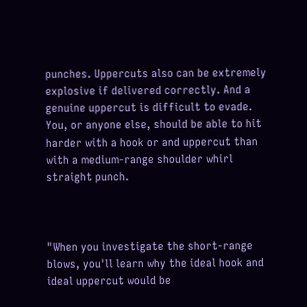punches. Uppercuts also can be extremely explosive if delivered correctly. And a genuine uppercut is difficult to evade. You, or anyone else, should be able to hit harder with a hook or and uppercut than with a medium-range shoulder whirl straight punch.



"When you investigate the short-range blows, you'll learn why the ideal hook and ideal uppercut would be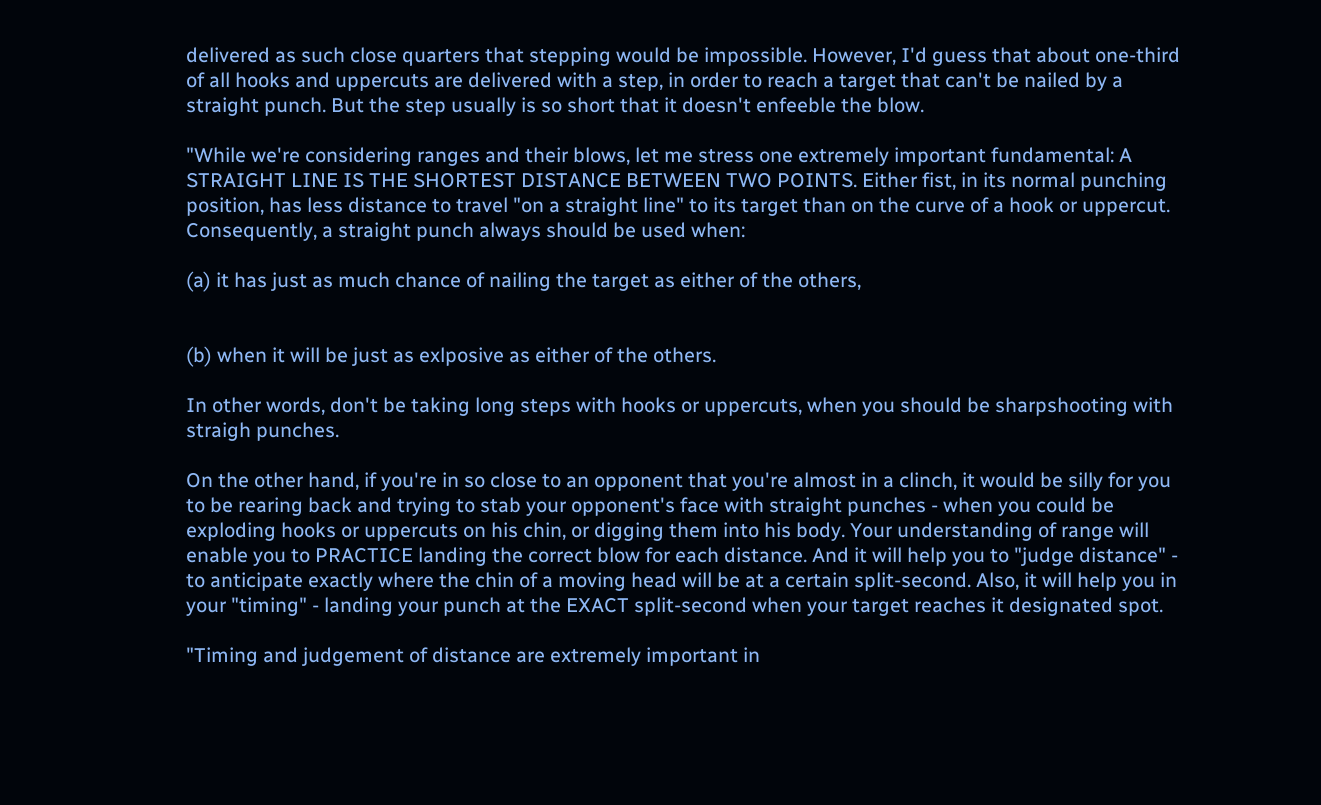delivered as such close quarters that stepping would be impossible. However, I'd guess that about one-third of all hooks and uppercuts are delivered with a step, in order to reach a target that can't be nailed by a straight punch. But the step usually is so short that it doesn't enfeeble the blow.

"While we're considering ranges and their blows, let me stress one extremely important fundamental: A STRAIGHT LINE IS THE SHORTEST DISTANCE BETWEEN TWO POINTS. Either fist, in its normal punching position, has less distance to travel "on a straight line" to its target than on the curve of a hook or uppercut. Consequently, a straight punch always should be used when:

(a) it has just as much chance of nailing the target as either of the others,


(b) when it will be just as exlposive as either of the others.

In other words, don't be taking long steps with hooks or uppercuts, when you should be sharpshooting with straigh punches.

On the other hand, if you're in so close to an opponent that you're almost in a clinch, it would be silly for you to be rearing back and trying to stab your opponent's face with straight punches - when you could be exploding hooks or uppercuts on his chin, or digging them into his body. Your understanding of range will enable you to PRACTICE landing the correct blow for each distance. And it will help you to "judge distance" - to anticipate exactly where the chin of a moving head will be at a certain split-second. Also, it will help you in your "timing" - landing your punch at the EXACT split-second when your target reaches it designated spot.

"Timing and judgement of distance are extremely important in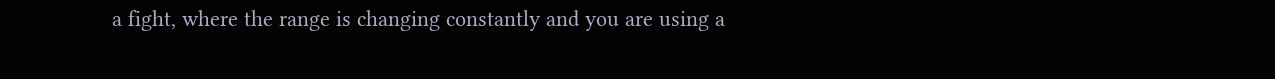a fight, where the range is changing constantly and you are using a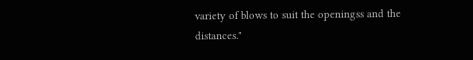variety of blows to suit the openingss and the distances."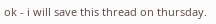ok - i will save this thread on thursday.